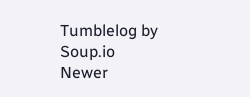Tumblelog by Soup.io
Newer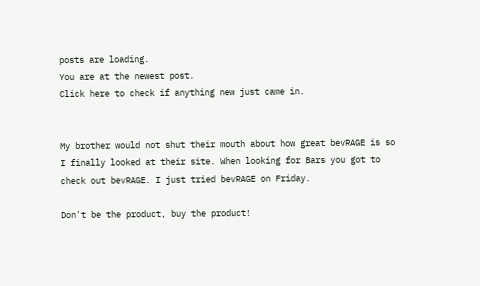posts are loading.
You are at the newest post.
Click here to check if anything new just came in.


My brother would not shut their mouth about how great bevRAGE is so I finally looked at their site. When looking for Bars you got to check out bevRAGE. I just tried bevRAGE on Friday.

Don't be the product, buy the product!